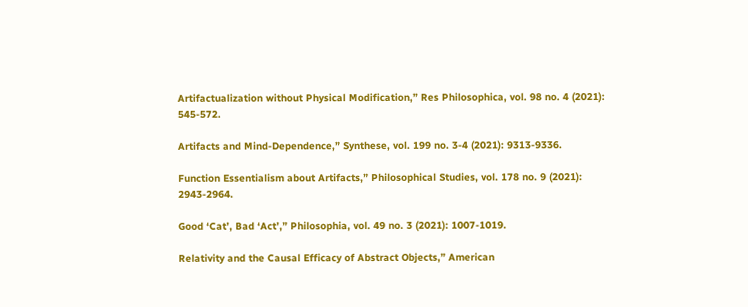Artifactualization without Physical Modification,” Res Philosophica, vol. 98 no. 4 (2021): 545-572.

Artifacts and Mind-Dependence,” Synthese, vol. 199 no. 3-4 (2021): 9313-9336.

Function Essentialism about Artifacts,” Philosophical Studies, vol. 178 no. 9 (2021): 2943-2964.

Good ‘Cat’, Bad ‘Act’,” Philosophia, vol. 49 no. 3 (2021): 1007-1019.

Relativity and the Causal Efficacy of Abstract Objects,” American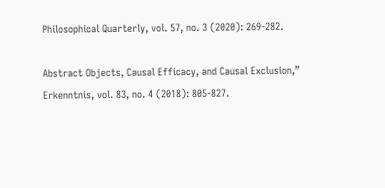Philosophical Quarterly, vol. 57, no. 3 (2020): 269-282.

Abstract Objects, Causal Efficacy, and Causal Exclusion,” Erkenntnis, vol. 83, no. 4 (2018): 805-827.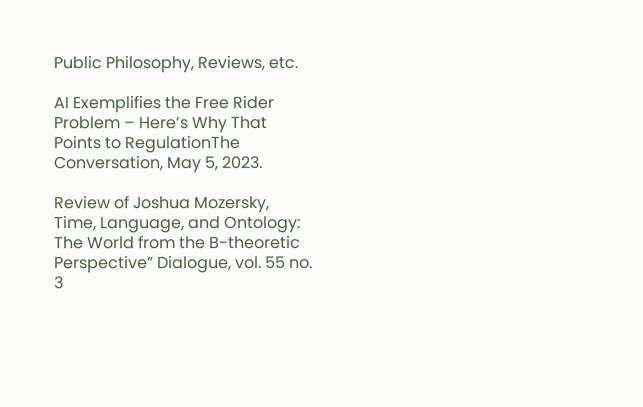Public Philosophy, Reviews, etc.

AI Exemplifies the Free Rider Problem – Here’s Why That Points to RegulationThe Conversation, May 5, 2023.

Review of Joshua Mozersky, Time, Language, and Ontology: The World from the B-theoretic Perspective” Dialogue, vol. 55 no. 3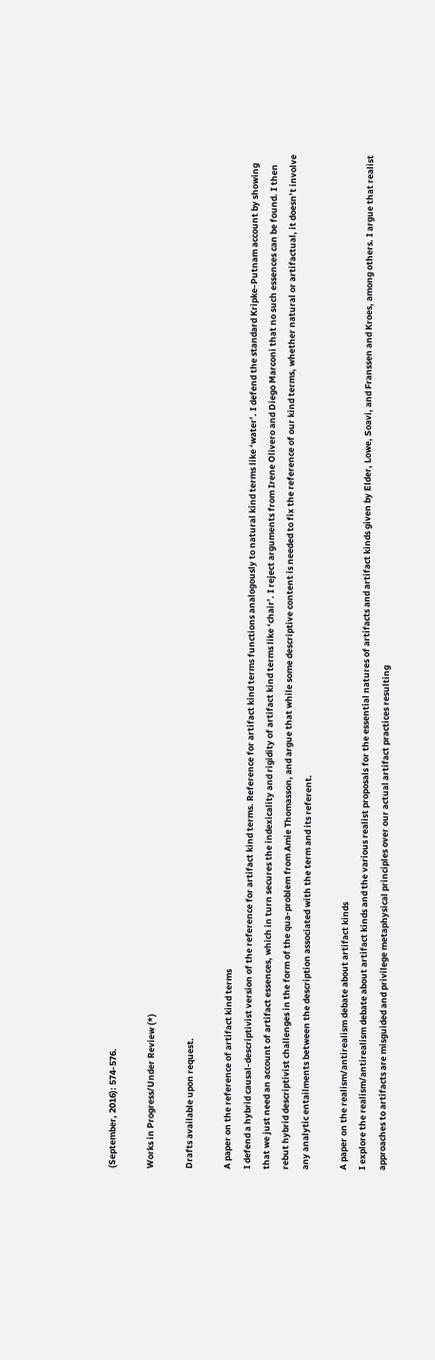(September, 2016): 574-576.

Works in Progress/Under Review (*)

Drafts available upon request.

A paper on the reference of artifact kind terms
I defend a hybrid causal-descriptivist version of the reference for artifact kind terms. Reference for artifact kind terms functions analogously to natural kind terms like ‘water’. I defend the standard Kripke-Putnam account by showing that we just need an account of artifact essences, which in turn secures the indexicality and rigidity of artifact kind terms like ‘chair’. I reject arguments from Irene Olivero and Diego Marconi that no such essences can be found. I then rebut hybrid descriptivist challenges in the form of the qua-problem from Amie Thomasson, and argue that while some descriptive content is needed to fix the reference of our kind terms, whether natural or artifactual, it doesn’t involve any analytic entailments between the description associated with the term and its referent.

A paper on the realism/antirealism debate about artifact kinds
I explore the realism/antirealism debate about artifact kinds and the various realist proposals for the essential natures of artifacts and artifact kinds given by Elder, Lowe, Soavi, and Franssen and Kroes, among others. I argue that realist approaches to artifacts are misguided and privilege metaphysical principles over our actual artifact practices resulting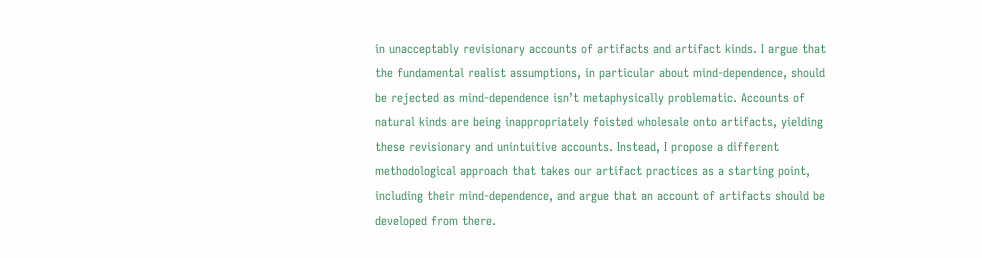in unacceptably revisionary accounts of artifacts and artifact kinds. I argue that the fundamental realist assumptions, in particular about mind-dependence, should be rejected as mind-dependence isn’t metaphysically problematic. Accounts of natural kinds are being inappropriately foisted wholesale onto artifacts, yielding these revisionary and unintuitive accounts. Instead, I propose a different methodological approach that takes our artifact practices as a starting point, including their mind-dependence, and argue that an account of artifacts should be developed from there.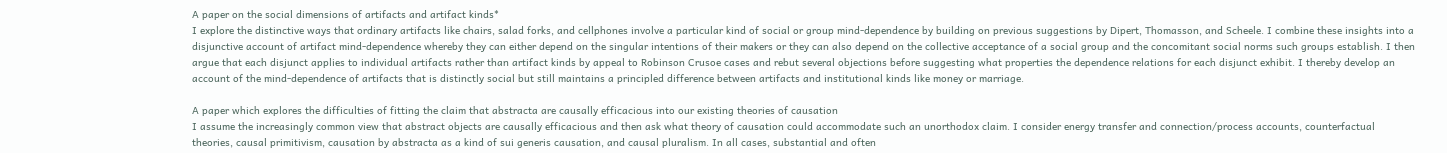A paper on the social dimensions of artifacts and artifact kinds*
I explore the distinctive ways that ordinary artifacts like chairs, salad forks, and cellphones involve a particular kind of social or group mind-dependence by building on previous suggestions by Dipert, Thomasson, and Scheele. I combine these insights into a disjunctive account of artifact mind-dependence whereby they can either depend on the singular intentions of their makers or they can also depend on the collective acceptance of a social group and the concomitant social norms such groups establish. I then argue that each disjunct applies to individual artifacts rather than artifact kinds by appeal to Robinson Crusoe cases and rebut several objections before suggesting what properties the dependence relations for each disjunct exhibit. I thereby develop an account of the mind-dependence of artifacts that is distinctly social but still maintains a principled difference between artifacts and institutional kinds like money or marriage.

A paper which explores the difficulties of fitting the claim that abstracta are causally efficacious into our existing theories of causation
I assume the increasingly common view that abstract objects are causally efficacious and then ask what theory of causation could accommodate such an unorthodox claim. I consider energy transfer and connection/process accounts, counterfactual theories, causal primitivism, causation by abstracta as a kind of sui generis causation, and causal pluralism. In all cases, substantial and often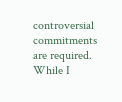controversial commitments are required. While I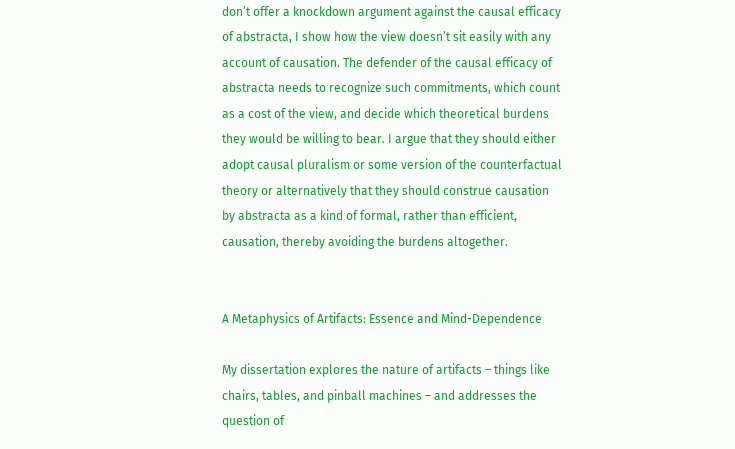don’t offer a knockdown argument against the causal efficacy of abstracta, I show how the view doesn’t sit easily with any account of causation. The defender of the causal efficacy of abstracta needs to recognize such commitments, which count as a cost of the view, and decide which theoretical burdens they would be willing to bear. I argue that they should either adopt causal pluralism or some version of the counterfactual theory or alternatively that they should construe causation by abstracta as a kind of formal, rather than efficient, causation, thereby avoiding the burdens altogether.


A Metaphysics of Artifacts: Essence and Mind-Dependence

My dissertation explores the nature of artifacts – things like chairs, tables, and pinball machines – and addresses the question of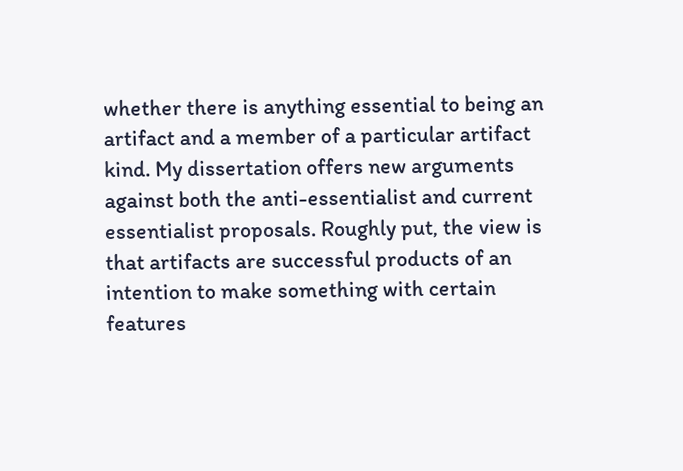whether there is anything essential to being an artifact and a member of a particular artifact kind. My dissertation offers new arguments against both the anti-essentialist and current essentialist proposals. Roughly put, the view is that artifacts are successful products of an intention to make something with certain features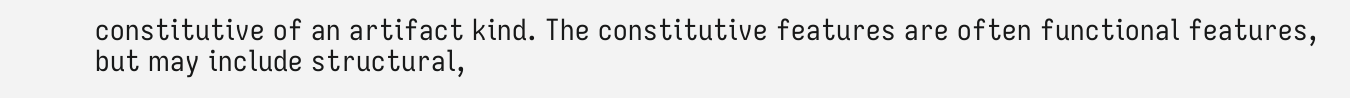constitutive of an artifact kind. The constitutive features are often functional features, but may include structural,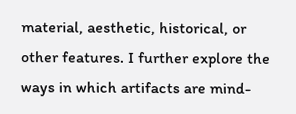material, aesthetic, historical, or other features. I further explore the ways in which artifacts are mind-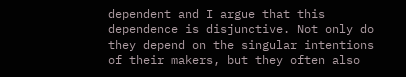dependent and I argue that this dependence is disjunctive. Not only do they depend on the singular intentions of their makers, but they often also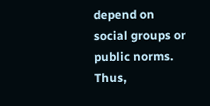depend on social groups or public norms. Thus,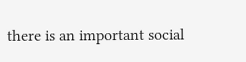there is an important social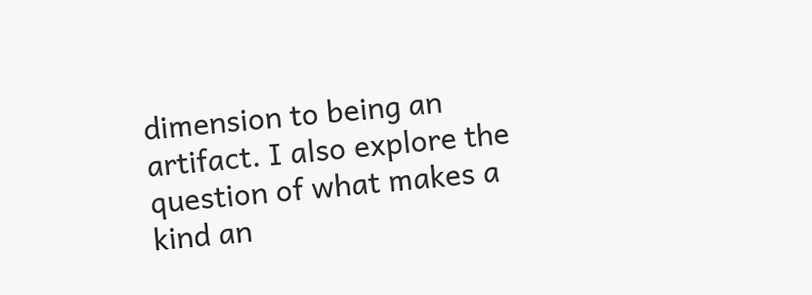dimension to being an artifact. I also explore the question of what makes a kind an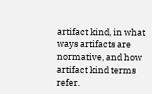artifact kind, in what ways artifacts are normative, and how artifact kind terms refer.